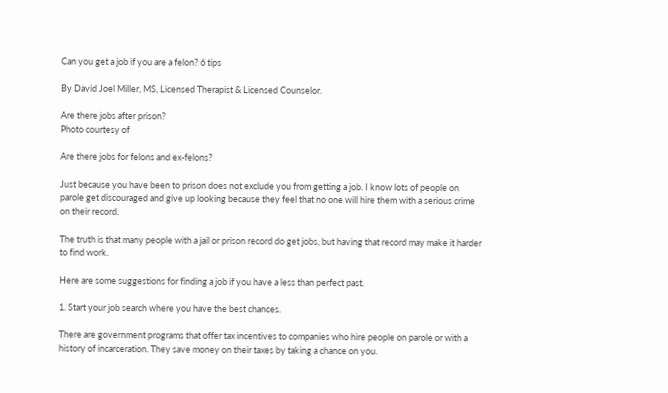Can you get a job if you are a felon? 6 tips

By David Joel Miller, MS, Licensed Therapist & Licensed Counselor.

Are there jobs after prison?
Photo courtesy of

Are there jobs for felons and ex-felons?

Just because you have been to prison does not exclude you from getting a job. I know lots of people on parole get discouraged and give up looking because they feel that no one will hire them with a serious crime on their record.

The truth is that many people with a jail or prison record do get jobs, but having that record may make it harder to find work.

Here are some suggestions for finding a job if you have a less than perfect past.

1. Start your job search where you have the best chances.

There are government programs that offer tax incentives to companies who hire people on parole or with a history of incarceration. They save money on their taxes by taking a chance on you.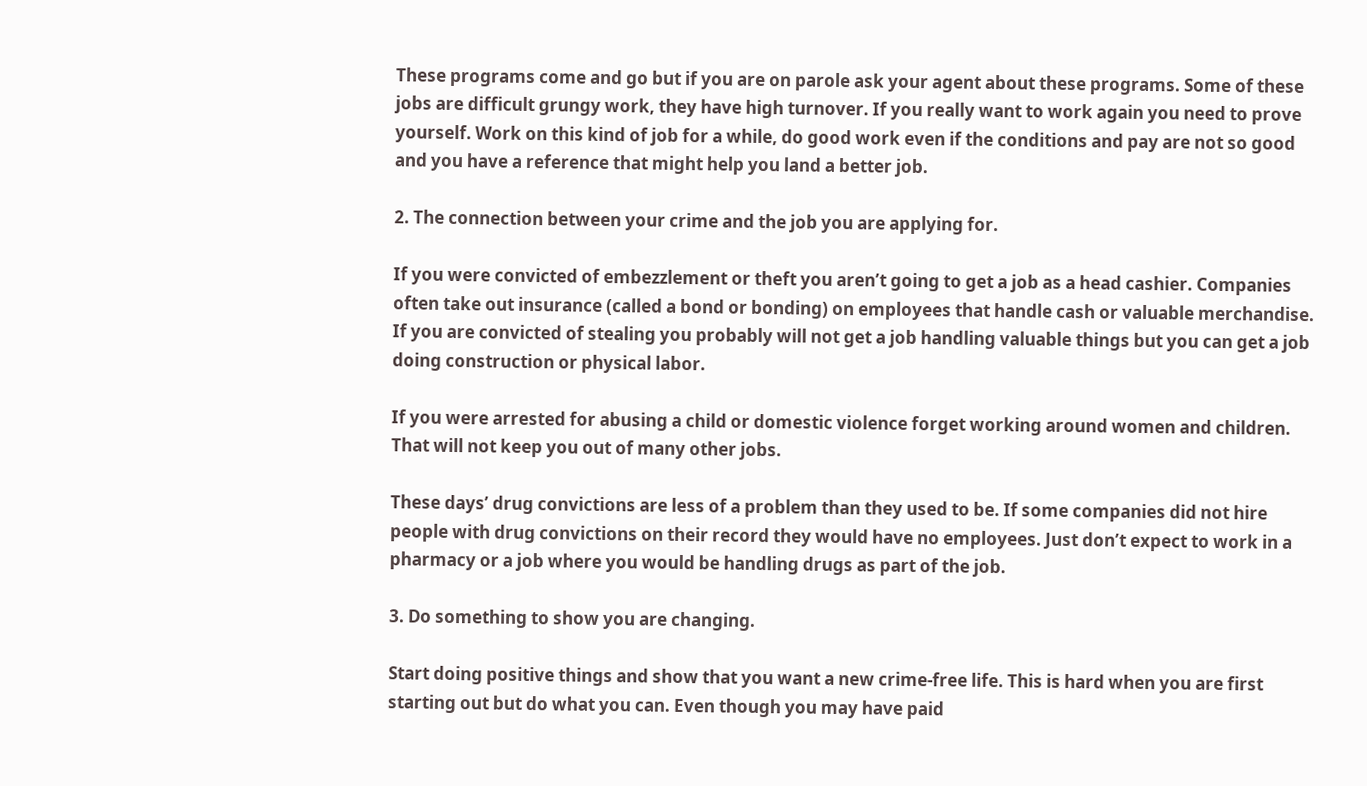These programs come and go but if you are on parole ask your agent about these programs. Some of these jobs are difficult grungy work, they have high turnover. If you really want to work again you need to prove yourself. Work on this kind of job for a while, do good work even if the conditions and pay are not so good and you have a reference that might help you land a better job.

2. The connection between your crime and the job you are applying for.

If you were convicted of embezzlement or theft you aren’t going to get a job as a head cashier. Companies often take out insurance (called a bond or bonding) on employees that handle cash or valuable merchandise. If you are convicted of stealing you probably will not get a job handling valuable things but you can get a job doing construction or physical labor.

If you were arrested for abusing a child or domestic violence forget working around women and children. That will not keep you out of many other jobs.

These days’ drug convictions are less of a problem than they used to be. If some companies did not hire people with drug convictions on their record they would have no employees. Just don’t expect to work in a pharmacy or a job where you would be handling drugs as part of the job.

3. Do something to show you are changing.

Start doing positive things and show that you want a new crime-free life. This is hard when you are first starting out but do what you can. Even though you may have paid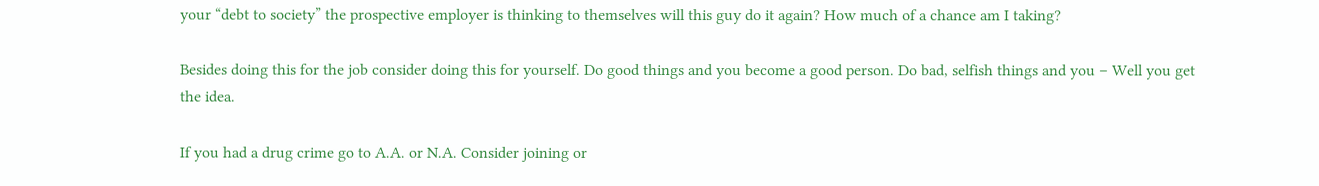your “debt to society” the prospective employer is thinking to themselves will this guy do it again? How much of a chance am I taking?

Besides doing this for the job consider doing this for yourself. Do good things and you become a good person. Do bad, selfish things and you – Well you get the idea.

If you had a drug crime go to A.A. or N.A. Consider joining or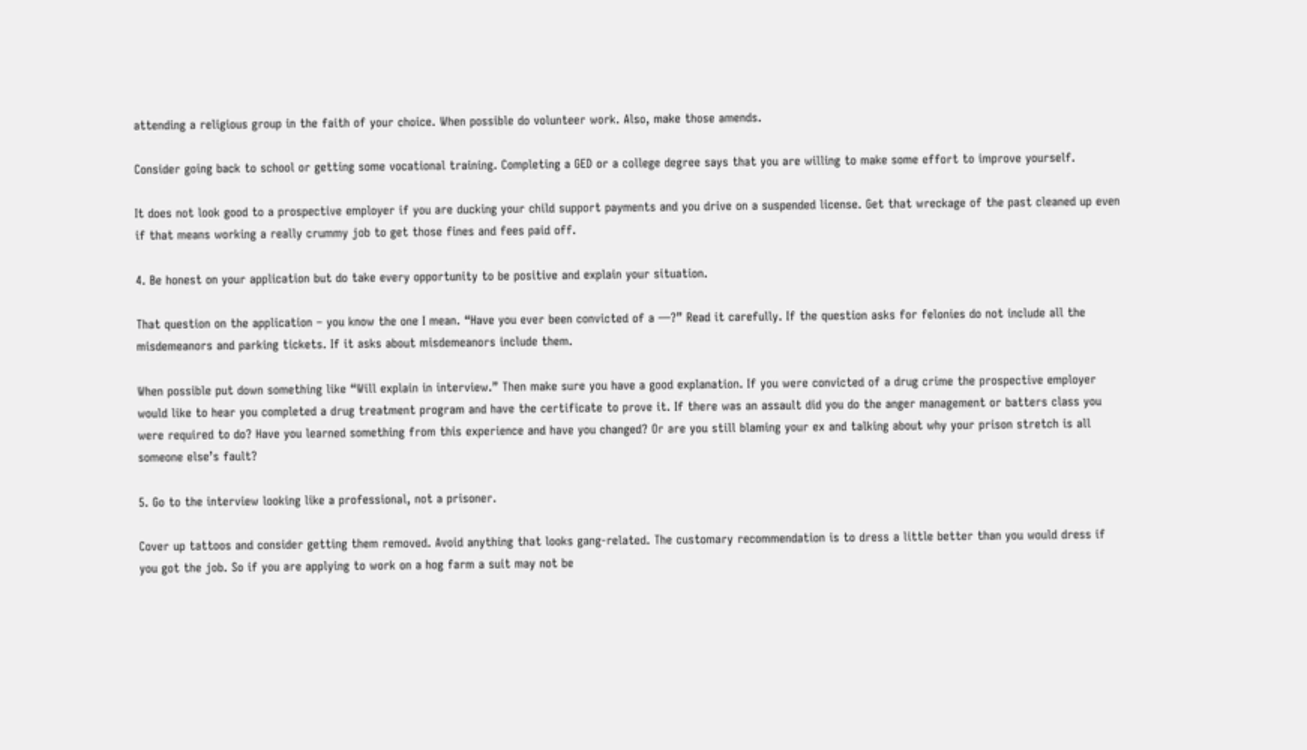attending a religious group in the faith of your choice. When possible do volunteer work. Also, make those amends.

Consider going back to school or getting some vocational training. Completing a GED or a college degree says that you are willing to make some effort to improve yourself.

It does not look good to a prospective employer if you are ducking your child support payments and you drive on a suspended license. Get that wreckage of the past cleaned up even if that means working a really crummy job to get those fines and fees paid off.

4. Be honest on your application but do take every opportunity to be positive and explain your situation.

That question on the application – you know the one I mean. “Have you ever been convicted of a —?” Read it carefully. If the question asks for felonies do not include all the misdemeanors and parking tickets. If it asks about misdemeanors include them.

When possible put down something like “Will explain in interview.” Then make sure you have a good explanation. If you were convicted of a drug crime the prospective employer would like to hear you completed a drug treatment program and have the certificate to prove it. If there was an assault did you do the anger management or batters class you were required to do? Have you learned something from this experience and have you changed? Or are you still blaming your ex and talking about why your prison stretch is all someone else’s fault?

5. Go to the interview looking like a professional, not a prisoner.

Cover up tattoos and consider getting them removed. Avoid anything that looks gang-related. The customary recommendation is to dress a little better than you would dress if you got the job. So if you are applying to work on a hog farm a suit may not be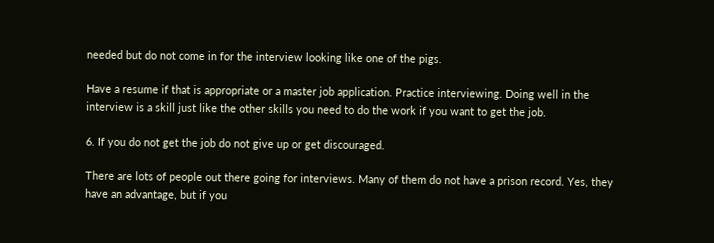needed but do not come in for the interview looking like one of the pigs.

Have a resume if that is appropriate or a master job application. Practice interviewing. Doing well in the interview is a skill just like the other skills you need to do the work if you want to get the job.

6. If you do not get the job do not give up or get discouraged.

There are lots of people out there going for interviews. Many of them do not have a prison record. Yes, they have an advantage, but if you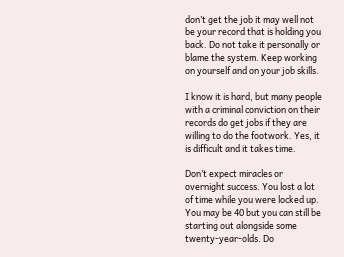don’t get the job it may well not be your record that is holding you back. Do not take it personally or blame the system. Keep working on yourself and on your job skills.

I know it is hard, but many people with a criminal conviction on their records do get jobs if they are willing to do the footwork. Yes, it is difficult and it takes time.

Don’t expect miracles or overnight success. You lost a lot of time while you were locked up. You may be 40 but you can still be starting out alongside some twenty-year-olds. Do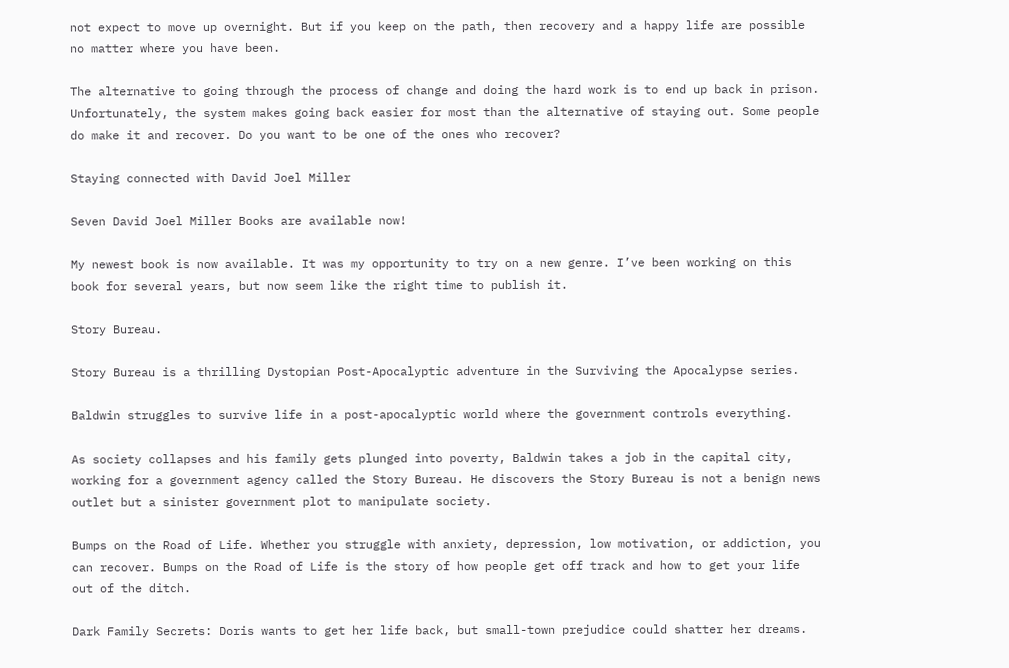not expect to move up overnight. But if you keep on the path, then recovery and a happy life are possible no matter where you have been.

The alternative to going through the process of change and doing the hard work is to end up back in prison. Unfortunately, the system makes going back easier for most than the alternative of staying out. Some people do make it and recover. Do you want to be one of the ones who recover?

Staying connected with David Joel Miller

Seven David Joel Miller Books are available now!

My newest book is now available. It was my opportunity to try on a new genre. I’ve been working on this book for several years, but now seem like the right time to publish it.

Story Bureau.

Story Bureau is a thrilling Dystopian Post-Apocalyptic adventure in the Surviving the Apocalypse series.

Baldwin struggles to survive life in a post-apocalyptic world where the government controls everything.

As society collapses and his family gets plunged into poverty, Baldwin takes a job in the capital city, working for a government agency called the Story Bureau. He discovers the Story Bureau is not a benign news outlet but a sinister government plot to manipulate society.

Bumps on the Road of Life. Whether you struggle with anxiety, depression, low motivation, or addiction, you can recover. Bumps on the Road of Life is the story of how people get off track and how to get your life out of the ditch.

Dark Family Secrets: Doris wants to get her life back, but small-town prejudice could shatter her dreams.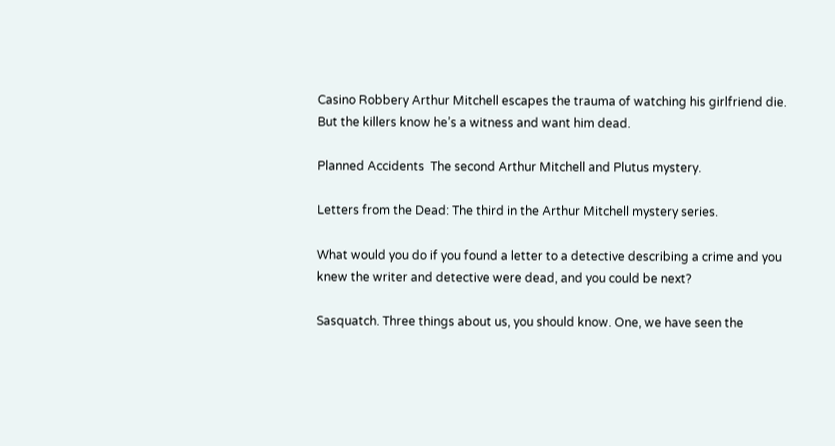Casino Robbery Arthur Mitchell escapes the trauma of watching his girlfriend die. But the killers know he’s a witness and want him dead.

Planned Accidents  The second Arthur Mitchell and Plutus mystery.

Letters from the Dead: The third in the Arthur Mitchell mystery series.

What would you do if you found a letter to a detective describing a crime and you knew the writer and detective were dead, and you could be next?

Sasquatch. Three things about us, you should know. One, we have seen the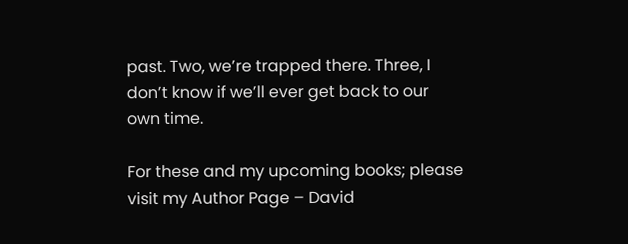past. Two, we’re trapped there. Three, I don’t know if we’ll ever get back to our own time.

For these and my upcoming books; please visit my Author Page – David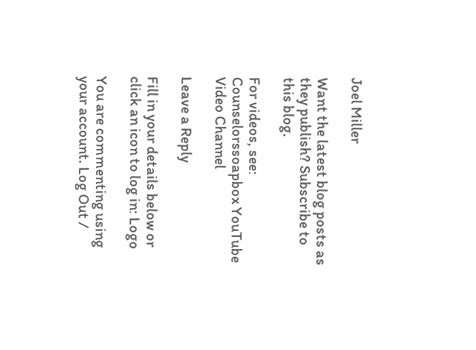Joel Miller

Want the latest blog posts as they publish? Subscribe to this blog.

For videos, see: Counselorssoapbox YouTube Video Channel

Leave a Reply

Fill in your details below or click an icon to log in: Logo

You are commenting using your account. Log Out /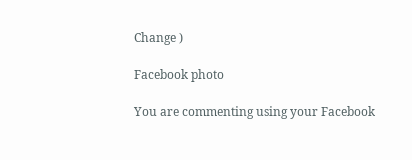Change )

Facebook photo

You are commenting using your Facebook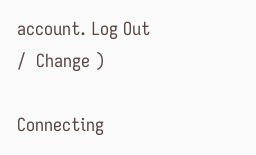account. Log Out /  Change )

Connecting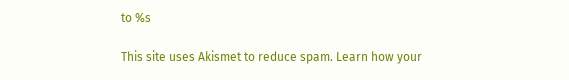to %s

This site uses Akismet to reduce spam. Learn how your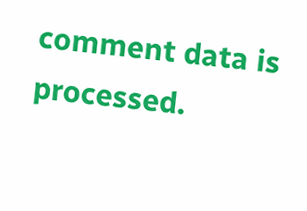comment data is processed.